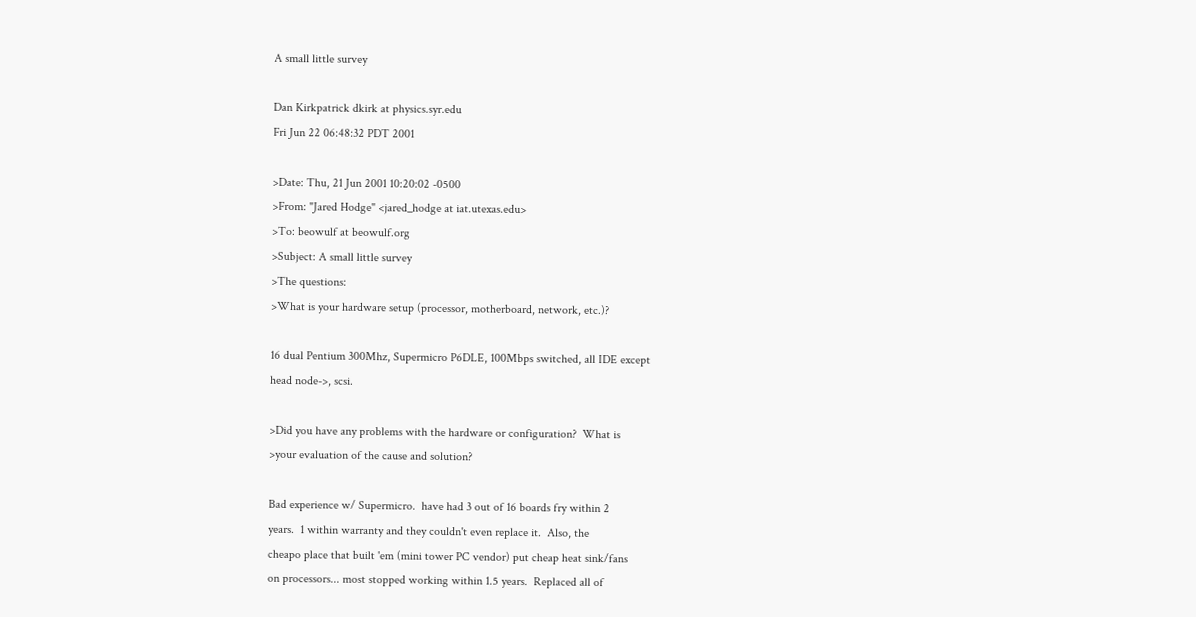A small little survey

Dan Kirkpatrick dkirk at physics.syr.edu
Fri Jun 22 06:48:32 PDT 2001

>Date: Thu, 21 Jun 2001 10:20:02 -0500
>From: "Jared Hodge" <jared_hodge at iat.utexas.edu>
>To: beowulf at beowulf.org
>Subject: A small little survey
>The questions:
>What is your hardware setup (processor, motherboard, network, etc.)?

16 dual Pentium 300Mhz, Supermicro P6DLE, 100Mbps switched, all IDE except
head node->, scsi.

>Did you have any problems with the hardware or configuration?  What is
>your evaluation of the cause and solution?

Bad experience w/ Supermicro.  have had 3 out of 16 boards fry within 2
years.  1 within warranty and they couldn't even replace it.  Also, the
cheapo place that built 'em (mini tower PC vendor) put cheap heat sink/fans
on processors... most stopped working within 1.5 years.  Replaced all of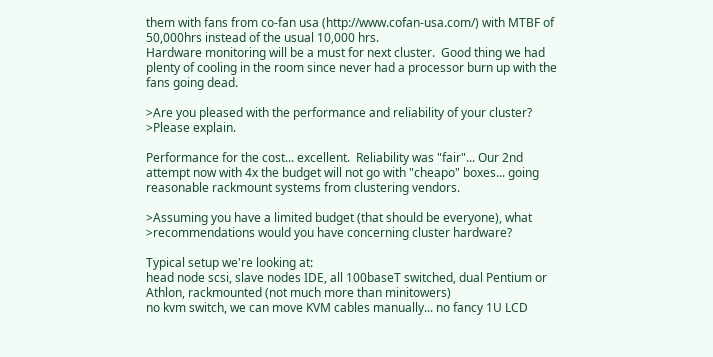them with fans from co-fan usa (http://www.cofan-usa.com/) with MTBF of
50,000hrs instead of the usual 10,000 hrs.
Hardware monitoring will be a must for next cluster.  Good thing we had
plenty of cooling in the room since never had a processor burn up with the
fans going dead.

>Are you pleased with the performance and reliability of your cluster?
>Please explain.

Performance for the cost... excellent.  Reliability was "fair"... Our 2nd
attempt now with 4x the budget will not go with "cheapo" boxes... going
reasonable rackmount systems from clustering vendors.

>Assuming you have a limited budget (that should be everyone), what
>recommendations would you have concerning cluster hardware?

Typical setup we're looking at:
head node scsi, slave nodes IDE, all 100baseT switched, dual Pentium or
Athlon, rackmounted (not much more than minitowers)
no kvm switch, we can move KVM cables manually... no fancy 1U LCD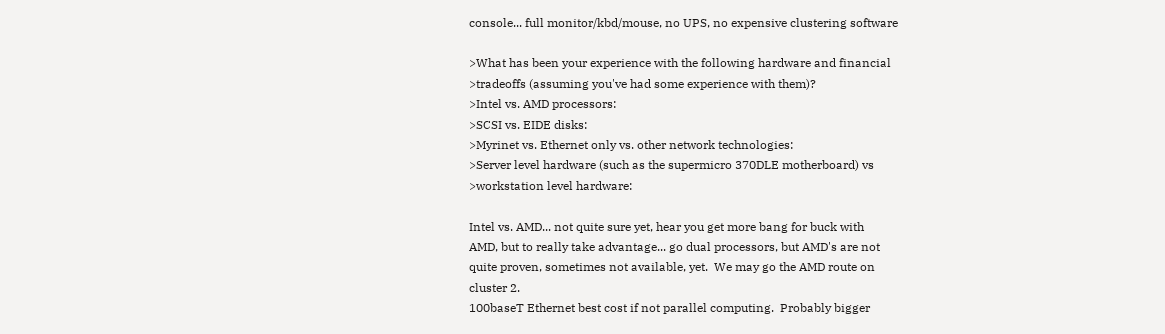console... full monitor/kbd/mouse, no UPS, no expensive clustering software

>What has been your experience with the following hardware and financial
>tradeoffs (assuming you've had some experience with them)?
>Intel vs. AMD processors:
>SCSI vs. EIDE disks:
>Myrinet vs. Ethernet only vs. other network technologies:
>Server level hardware (such as the supermicro 370DLE motherboard) vs
>workstation level hardware:

Intel vs. AMD... not quite sure yet, hear you get more bang for buck with
AMD, but to really take advantage... go dual processors, but AMD's are not
quite proven, sometimes not available, yet.  We may go the AMD route on
cluster 2.
100baseT Ethernet best cost if not parallel computing.  Probably bigger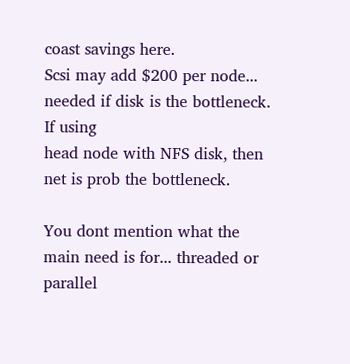coast savings here.
Scsi may add $200 per node... needed if disk is the bottleneck.  If using
head node with NFS disk, then net is prob the bottleneck.

You dont mention what the main need is for... threaded or parallel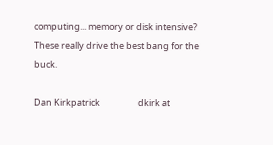computing... memory or disk intensive?
These really drive the best bang for the buck.

Dan Kirkpatrick                   dkirk at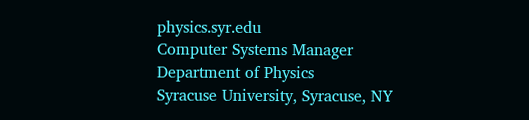physics.syr.edu
Computer Systems Manager
Department of Physics
Syracuse University, Syracuse, NY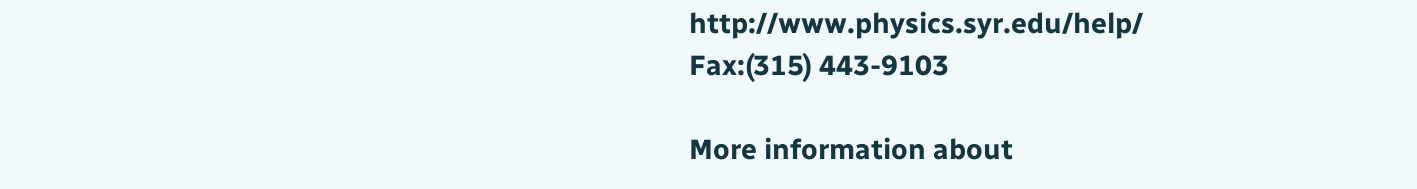http://www.physics.syr.edu/help/    Fax:(315) 443-9103

More information about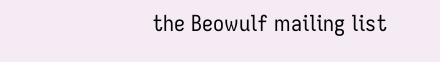the Beowulf mailing list